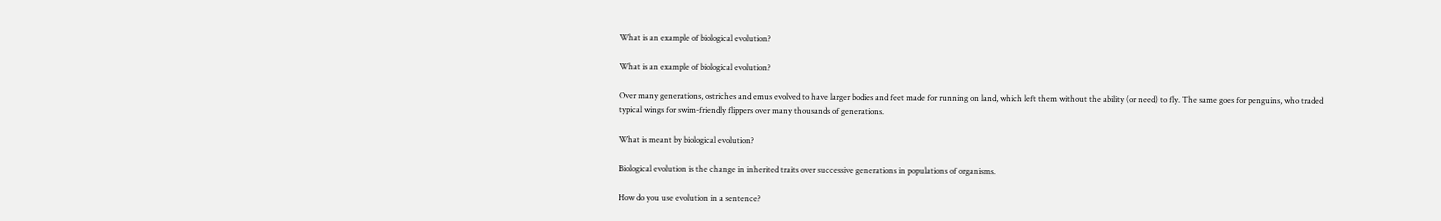What is an example of biological evolution?

What is an example of biological evolution?

Over many generations, ostriches and emus evolved to have larger bodies and feet made for running on land, which left them without the ability (or need) to fly. The same goes for penguins, who traded typical wings for swim-friendly flippers over many thousands of generations.

What is meant by biological evolution?

Biological evolution is the change in inherited traits over successive generations in populations of organisms.

How do you use evolution in a sentence?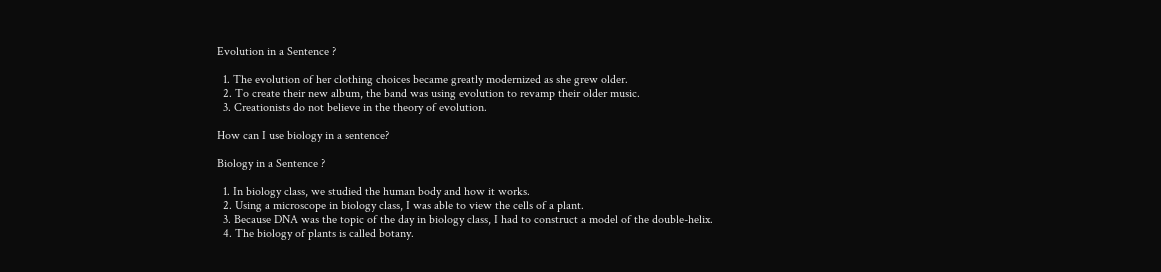Evolution in a Sentence ?

  1. The evolution of her clothing choices became greatly modernized as she grew older.
  2. To create their new album, the band was using evolution to revamp their older music.
  3. Creationists do not believe in the theory of evolution.

How can I use biology in a sentence?

Biology in a Sentence ?

  1. In biology class, we studied the human body and how it works.
  2. Using a microscope in biology class, I was able to view the cells of a plant.
  3. Because DNA was the topic of the day in biology class, I had to construct a model of the double-helix.
  4. The biology of plants is called botany.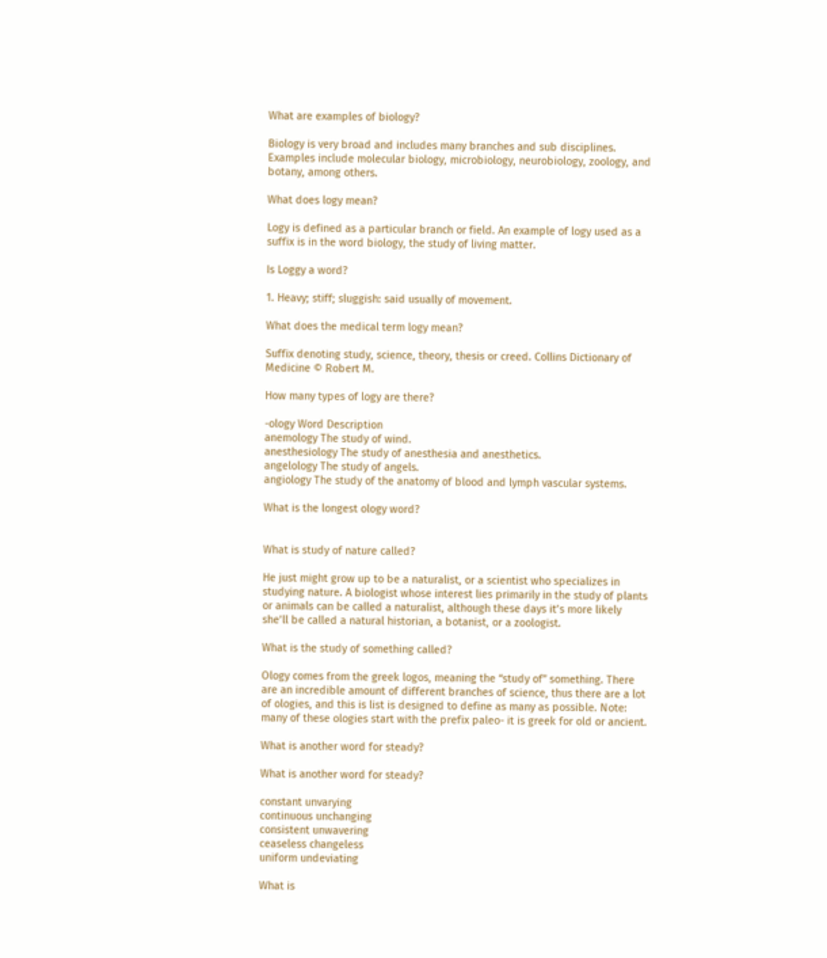What are examples of biology?

Biology is very broad and includes many branches and sub disciplines. Examples include molecular biology, microbiology, neurobiology, zoology, and botany, among others.

What does logy mean?

Logy is defined as a particular branch or field. An example of logy used as a suffix is in the word biology, the study of living matter.

Is Loggy a word?

1. Heavy; stiff; sluggish: said usually of movement.

What does the medical term logy mean?

Suffix denoting study, science, theory, thesis or creed. Collins Dictionary of Medicine © Robert M.

How many types of logy are there?

-ology Word Description
anemology The study of wind.
anesthesiology The study of anesthesia and anesthetics.
angelology The study of angels.
angiology The study of the anatomy of blood and lymph vascular systems.

What is the longest ology word?


What is study of nature called?

He just might grow up to be a naturalist, or a scientist who specializes in studying nature. A biologist whose interest lies primarily in the study of plants or animals can be called a naturalist, although these days it’s more likely she’ll be called a natural historian, a botanist, or a zoologist.

What is the study of something called?

Ology comes from the greek logos, meaning the “study of” something. There are an incredible amount of different branches of science, thus there are a lot of ologies, and this is list is designed to define as many as possible. Note: many of these ologies start with the prefix paleo- it is greek for old or ancient.

What is another word for steady?

What is another word for steady?

constant unvarying
continuous unchanging
consistent unwavering
ceaseless changeless
uniform undeviating

What is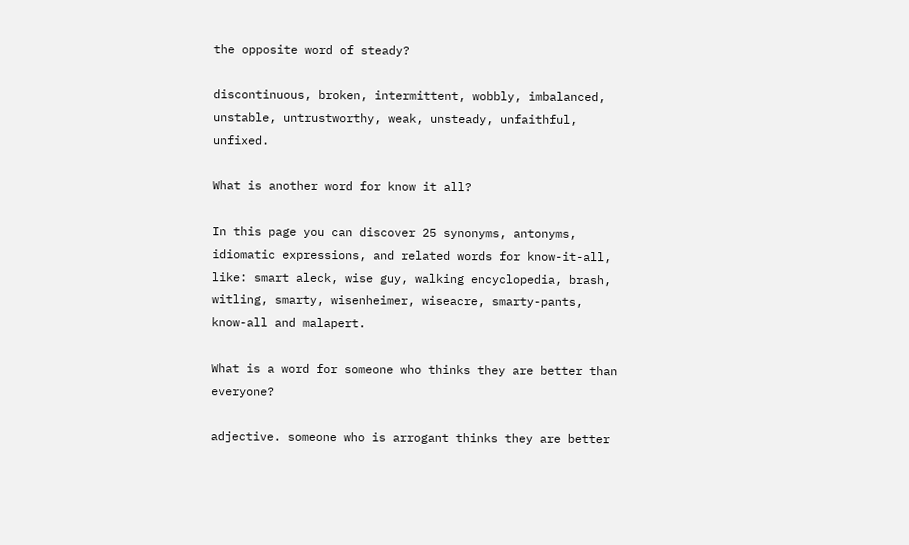the opposite word of steady?

discontinuous, broken, intermittent, wobbly, imbalanced, unstable, untrustworthy, weak, unsteady, unfaithful, unfixed.

What is another word for know it all?

In this page you can discover 25 synonyms, antonyms, idiomatic expressions, and related words for know-it-all, like: smart aleck, wise guy, walking encyclopedia, brash, witling, smarty, wisenheimer, wiseacre, smarty-pants, know-all and malapert.

What is a word for someone who thinks they are better than everyone?

adjective. someone who is arrogant thinks they are better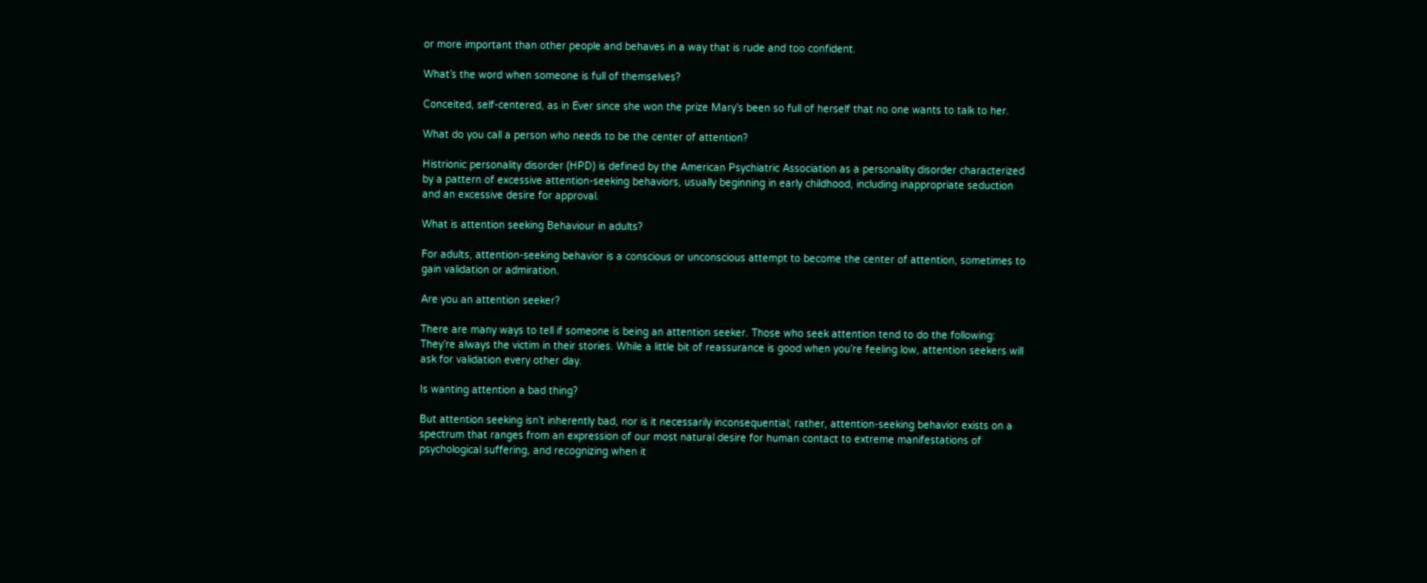or more important than other people and behaves in a way that is rude and too confident.

What’s the word when someone is full of themselves?

Conceited, self-centered, as in Ever since she won the prize Mary’s been so full of herself that no one wants to talk to her.

What do you call a person who needs to be the center of attention?

Histrionic personality disorder (HPD) is defined by the American Psychiatric Association as a personality disorder characterized by a pattern of excessive attention-seeking behaviors, usually beginning in early childhood, including inappropriate seduction and an excessive desire for approval.

What is attention seeking Behaviour in adults?

For adults, attention-seeking behavior is a conscious or unconscious attempt to become the center of attention, sometimes to gain validation or admiration.

Are you an attention seeker?

There are many ways to tell if someone is being an attention seeker. Those who seek attention tend to do the following: They’re always the victim in their stories. While a little bit of reassurance is good when you’re feeling low, attention seekers will ask for validation every other day.

Is wanting attention a bad thing?

But attention seeking isn’t inherently bad, nor is it necessarily inconsequential; rather, attention-seeking behavior exists on a spectrum that ranges from an expression of our most natural desire for human contact to extreme manifestations of psychological suffering, and recognizing when it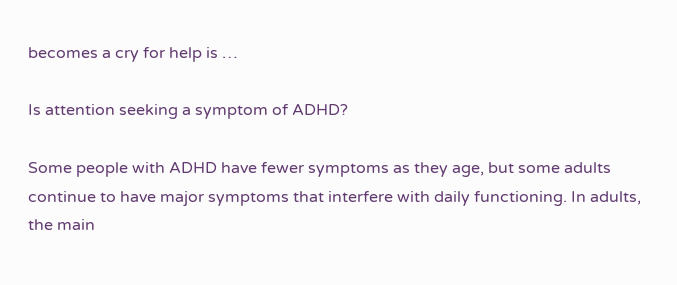becomes a cry for help is …

Is attention seeking a symptom of ADHD?

Some people with ADHD have fewer symptoms as they age, but some adults continue to have major symptoms that interfere with daily functioning. In adults, the main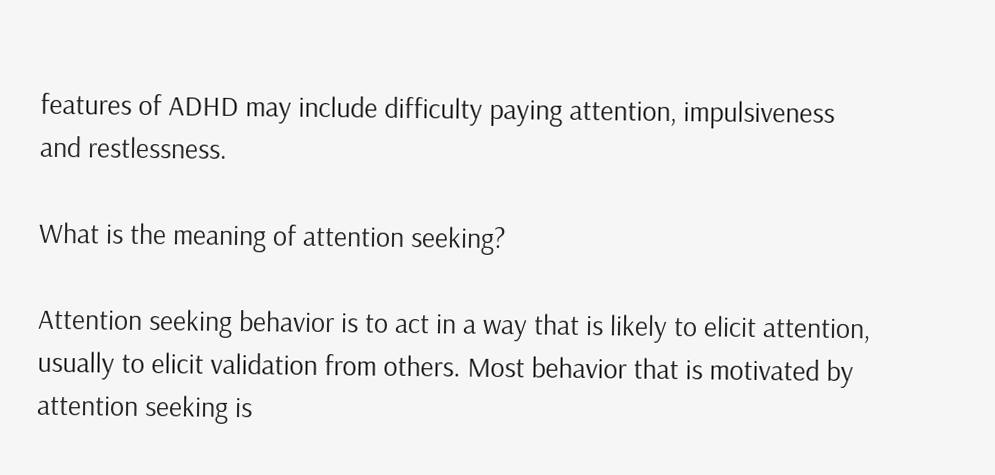features of ADHD may include difficulty paying attention, impulsiveness and restlessness.

What is the meaning of attention seeking?

Attention seeking behavior is to act in a way that is likely to elicit attention, usually to elicit validation from others. Most behavior that is motivated by attention seeking is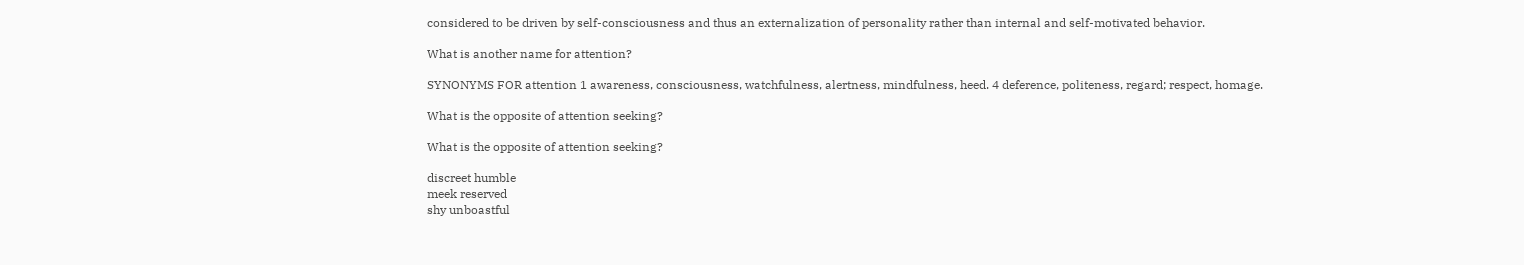considered to be driven by self-consciousness and thus an externalization of personality rather than internal and self-motivated behavior.

What is another name for attention?

SYNONYMS FOR attention 1 awareness, consciousness, watchfulness, alertness, mindfulness, heed. 4 deference, politeness, regard; respect, homage.

What is the opposite of attention seeking?

What is the opposite of attention seeking?

discreet humble
meek reserved
shy unboastful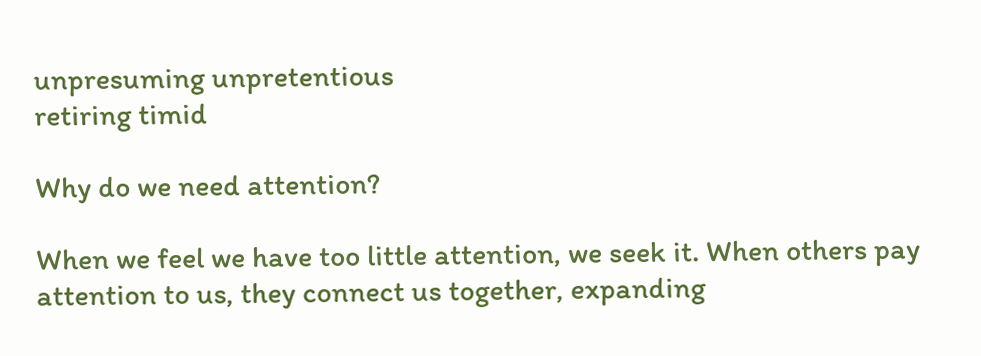unpresuming unpretentious
retiring timid

Why do we need attention?

When we feel we have too little attention, we seek it. When others pay attention to us, they connect us together, expanding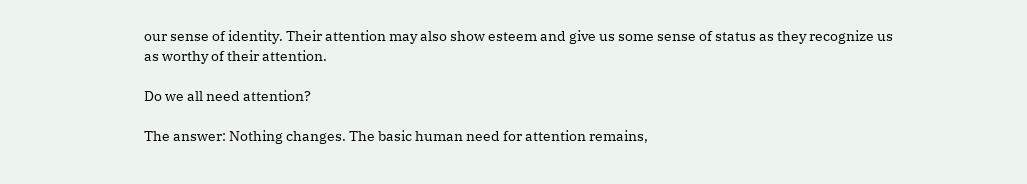our sense of identity. Their attention may also show esteem and give us some sense of status as they recognize us as worthy of their attention.

Do we all need attention?

The answer: Nothing changes. The basic human need for attention remains,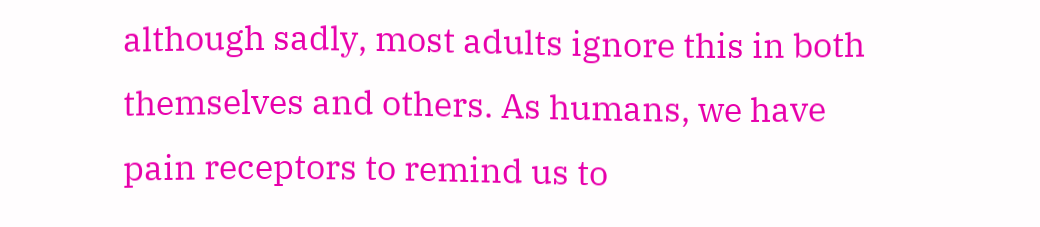although sadly, most adults ignore this in both themselves and others. As humans, we have pain receptors to remind us to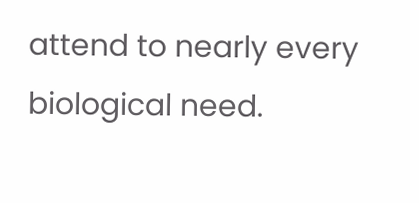attend to nearly every biological need.